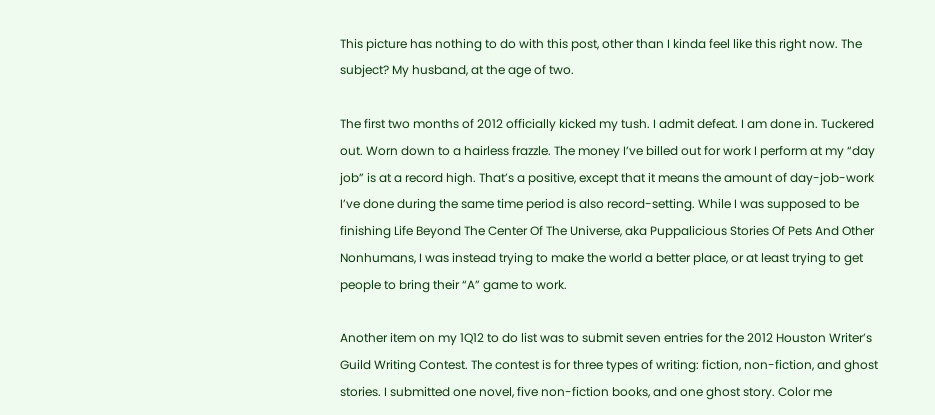This picture has nothing to do with this post, other than I kinda feel like this right now. The subject? My husband, at the age of two.

The first two months of 2012 officially kicked my tush. I admit defeat. I am done in. Tuckered out. Worn down to a hairless frazzle. The money I’ve billed out for work I perform at my “day job” is at a record high. That’s a positive, except that it means the amount of day-job-work I’ve done during the same time period is also record-setting. While I was supposed to be finishing Life Beyond The Center Of The Universe, aka Puppalicious Stories Of Pets And Other Nonhumans, I was instead trying to make the world a better place, or at least trying to get people to bring their “A” game to work.

Another item on my 1Q12 to do list was to submit seven entries for the 2012 Houston Writer’s Guild Writing Contest. The contest is for three types of writing: fiction, non-fiction, and ghost stories. I submitted one novel, five non-fiction books, and one ghost story. Color me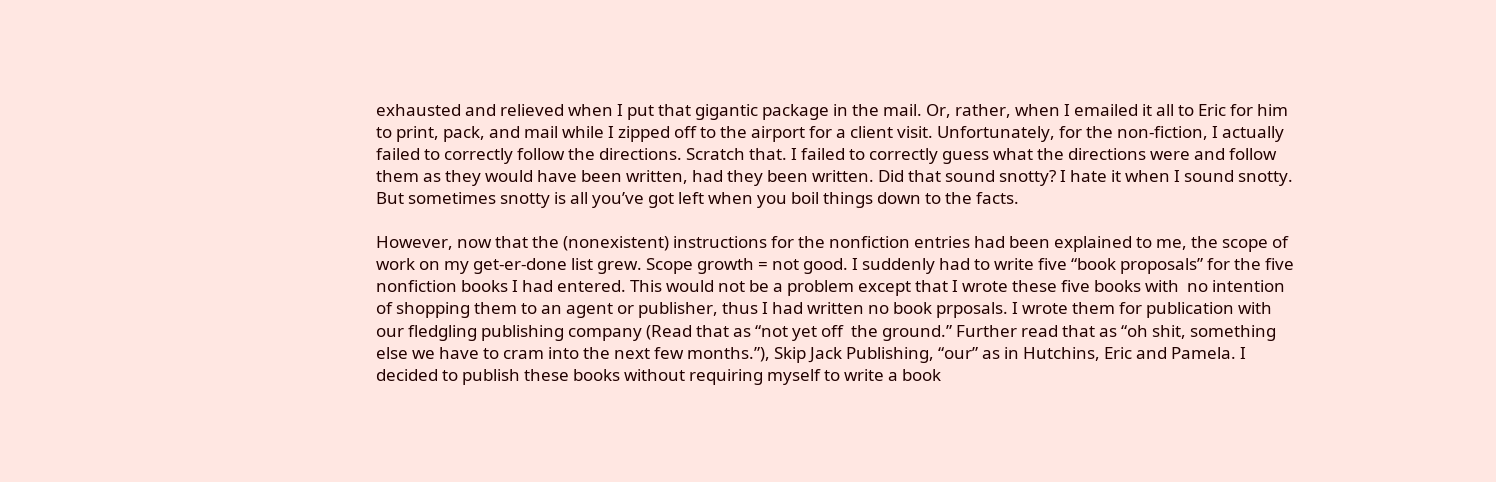exhausted and relieved when I put that gigantic package in the mail. Or, rather, when I emailed it all to Eric for him to print, pack, and mail while I zipped off to the airport for a client visit. Unfortunately, for the non-fiction, I actually failed to correctly follow the directions. Scratch that. I failed to correctly guess what the directions were and follow them as they would have been written, had they been written. Did that sound snotty? I hate it when I sound snotty. But sometimes snotty is all you’ve got left when you boil things down to the facts.

However, now that the (nonexistent) instructions for the nonfiction entries had been explained to me, the scope of work on my get-er-done list grew. Scope growth = not good. I suddenly had to write five “book proposals” for the five nonfiction books I had entered. This would not be a problem except that I wrote these five books with  no intention of shopping them to an agent or publisher, thus I had written no book prposals. I wrote them for publication with our fledgling publishing company (Read that as “not yet off  the ground.” Further read that as “oh shit, something else we have to cram into the next few months.”), Skip Jack Publishing, “our” as in Hutchins, Eric and Pamela. I decided to publish these books without requiring myself to write a book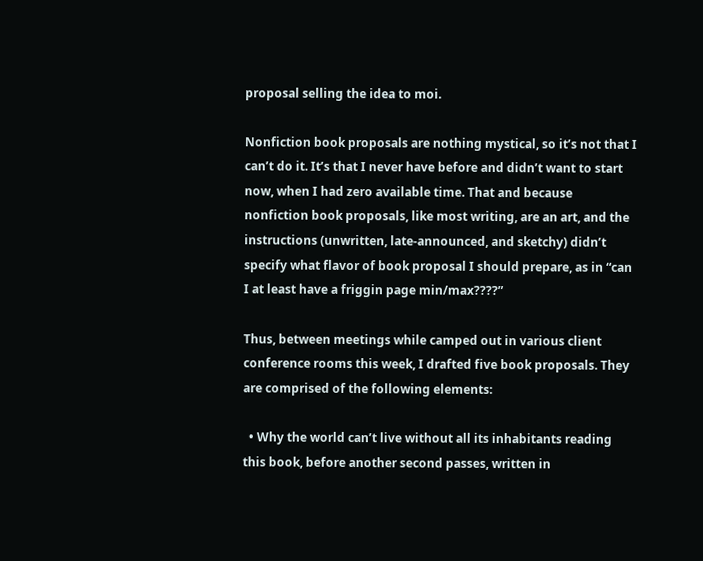proposal selling the idea to moi.

Nonfiction book proposals are nothing mystical, so it’s not that I can’t do it. It’s that I never have before and didn’t want to start now, when I had zero available time. That and because nonfiction book proposals, like most writing, are an art, and the instructions (unwritten, late-announced, and sketchy) didn’t specify what flavor of book proposal I should prepare, as in “can I at least have a friggin page min/max????”

Thus, between meetings while camped out in various client conference rooms this week, I drafted five book proposals. They are comprised of the following elements:

  • Why the world can’t live without all its inhabitants reading this book, before another second passes, written in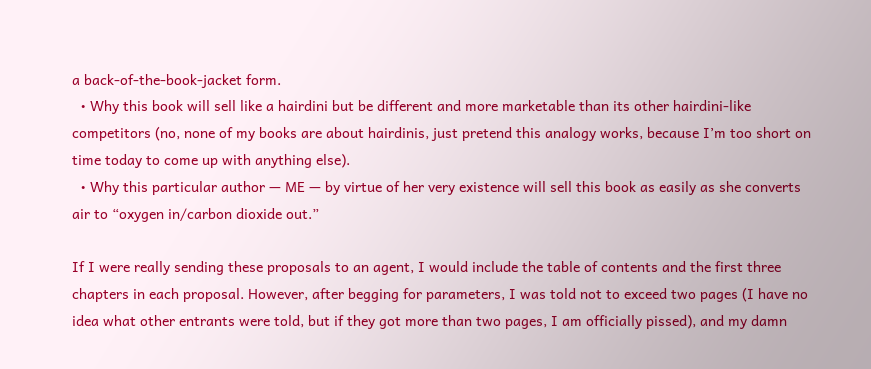a back-of-the-book-jacket form.
  • Why this book will sell like a hairdini but be different and more marketable than its other hairdini-like competitors (no, none of my books are about hairdinis, just pretend this analogy works, because I’m too short on time today to come up with anything else).
  • Why this particular author — ME — by virtue of her very existence will sell this book as easily as she converts air to “oxygen in/carbon dioxide out.”

If I were really sending these proposals to an agent, I would include the table of contents and the first three chapters in each proposal. However, after begging for parameters, I was told not to exceed two pages (I have no idea what other entrants were told, but if they got more than two pages, I am officially pissed), and my damn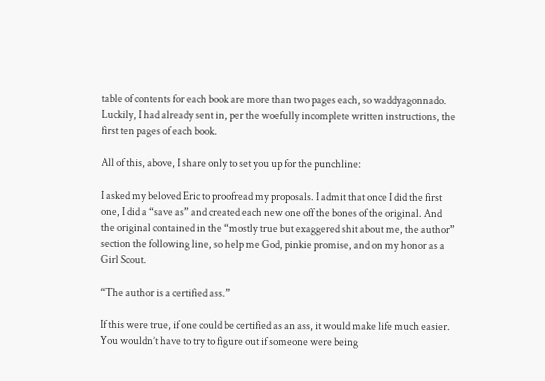table of contents for each book are more than two pages each, so waddyagonnado. Luckily, I had already sent in, per the woefully incomplete written instructions, the first ten pages of each book.

All of this, above, I share only to set you up for the punchline:

I asked my beloved Eric to proofread my proposals. I admit that once I did the first one, I did a “save as” and created each new one off the bones of the original. And the original contained in the “mostly true but exaggered shit about me, the author” section the following line, so help me God, pinkie promise, and on my honor as a Girl Scout.

“The author is a certified ass.”

If this were true, if one could be certified as an ass, it would make life much easier. You wouldn’t have to try to figure out if someone were being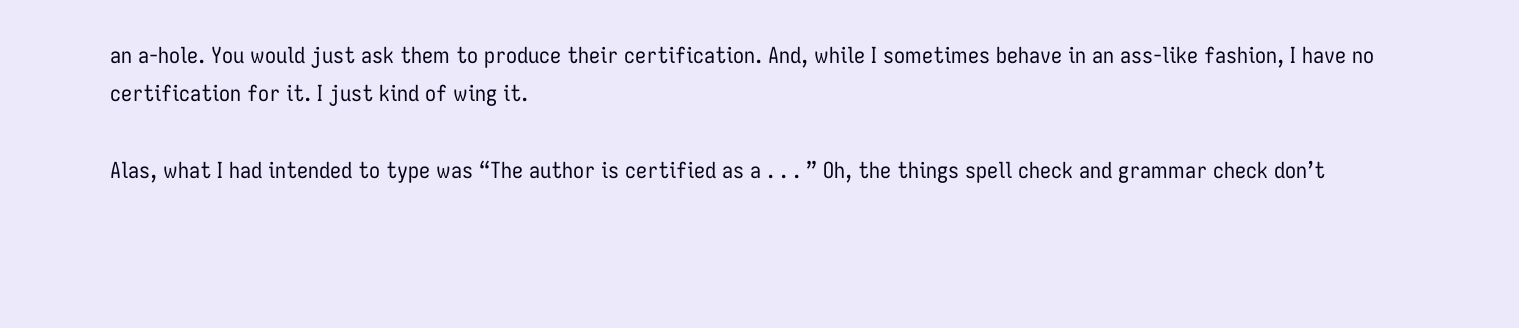an a-hole. You would just ask them to produce their certification. And, while I sometimes behave in an ass-like fashion, I have no certification for it. I just kind of wing it.

Alas, what I had intended to type was “The author is certified as a . . . ” Oh, the things spell check and grammar check don’t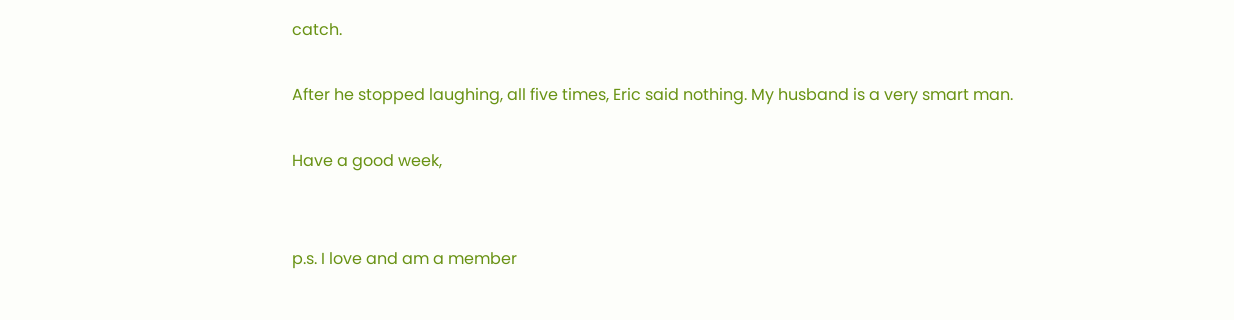catch.

After he stopped laughing, all five times, Eric said nothing. My husband is a very smart man.

Have a good week,


p.s. I love and am a member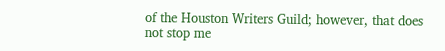of the Houston Writers Guild; however, that does not stop me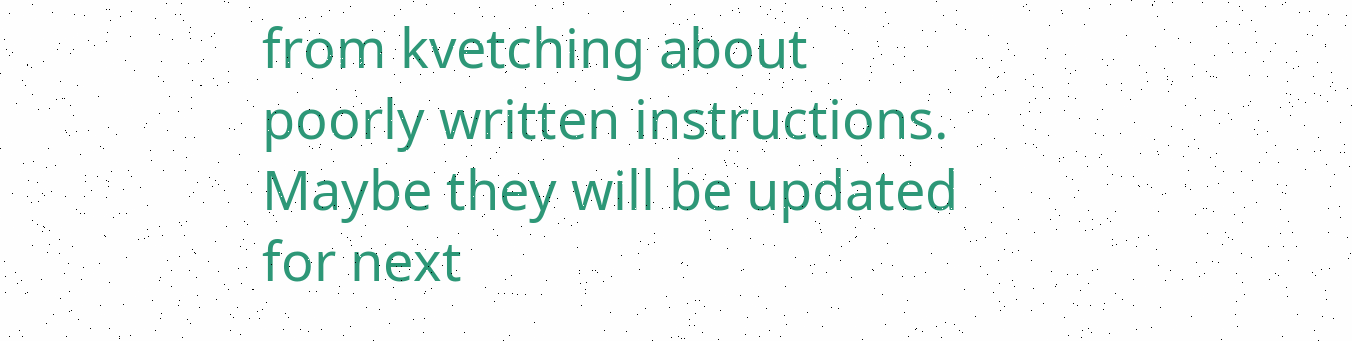from kvetching about poorly written instructions. Maybe they will be updated for next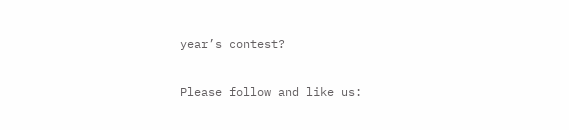year’s contest?

Please follow and like us: